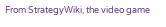From StrategyWiki, the video game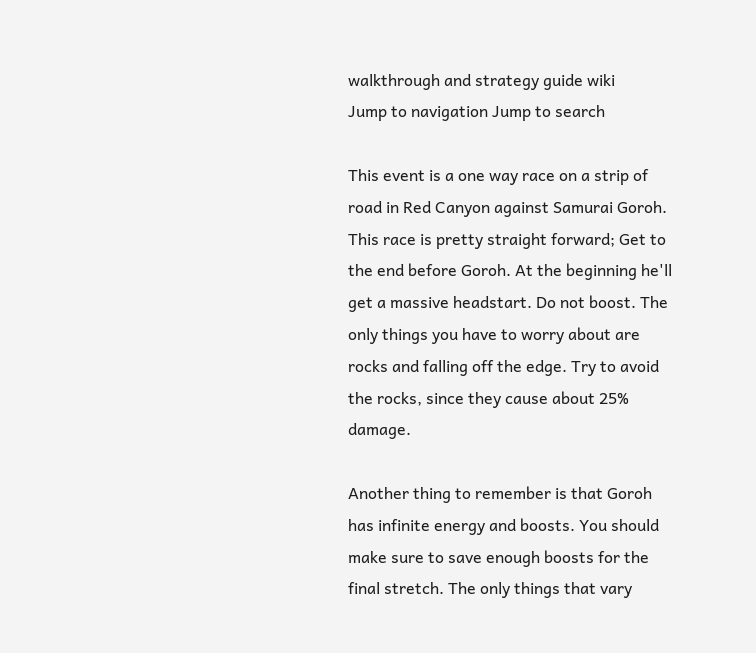walkthrough and strategy guide wiki
Jump to navigation Jump to search

This event is a one way race on a strip of road in Red Canyon against Samurai Goroh. This race is pretty straight forward; Get to the end before Goroh. At the beginning he'll get a massive headstart. Do not boost. The only things you have to worry about are rocks and falling off the edge. Try to avoid the rocks, since they cause about 25% damage.

Another thing to remember is that Goroh has infinite energy and boosts. You should make sure to save enough boosts for the final stretch. The only things that vary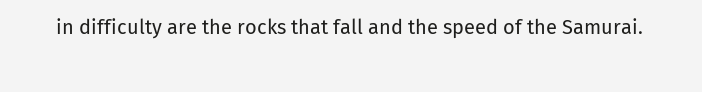in difficulty are the rocks that fall and the speed of the Samurai.